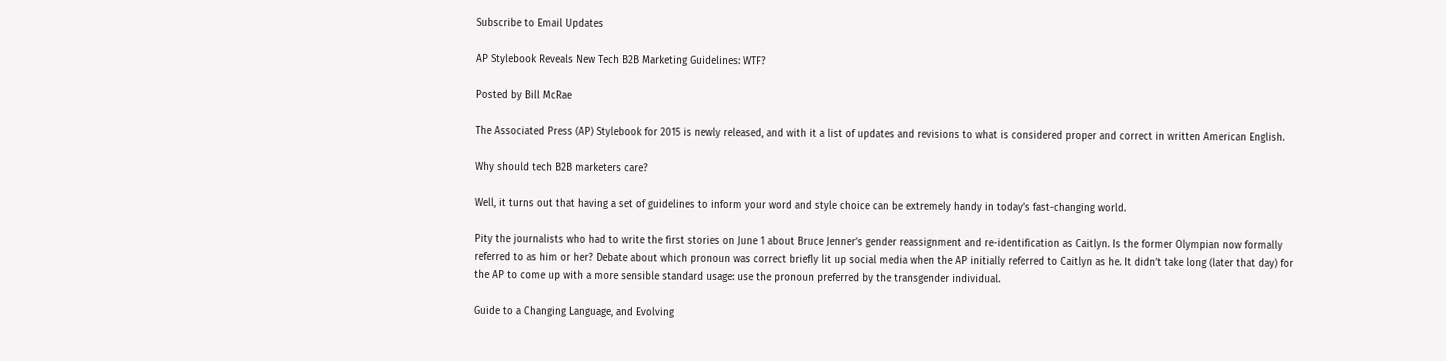Subscribe to Email Updates

AP Stylebook Reveals New Tech B2B Marketing Guidelines: WTF?

Posted by Bill McRae

The Associated Press (AP) Stylebook for 2015 is newly released, and with it a list of updates and revisions to what is considered proper and correct in written American English.

Why should tech B2B marketers care?

Well, it turns out that having a set of guidelines to inform your word and style choice can be extremely handy in today’s fast-changing world.

Pity the journalists who had to write the first stories on June 1 about Bruce Jenner’s gender reassignment and re-identification as Caitlyn. Is the former Olympian now formally referred to as him or her? Debate about which pronoun was correct briefly lit up social media when the AP initially referred to Caitlyn as he. It didn’t take long (later that day) for the AP to come up with a more sensible standard usage: use the pronoun preferred by the transgender individual.

Guide to a Changing Language, and Evolving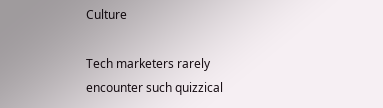Culture

Tech marketers rarely encounter such quizzical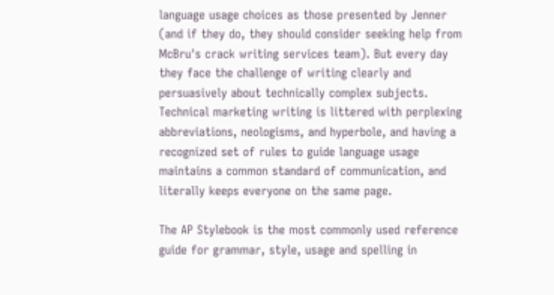language usage choices as those presented by Jenner (and if they do, they should consider seeking help from McBru's crack writing services team). But every day they face the challenge of writing clearly and persuasively about technically complex subjects. Technical marketing writing is littered with perplexing abbreviations, neologisms, and hyperbole, and having a recognized set of rules to guide language usage maintains a common standard of communication, and literally keeps everyone on the same page.

The AP Stylebook is the most commonly used reference guide for grammar, style, usage and spelling in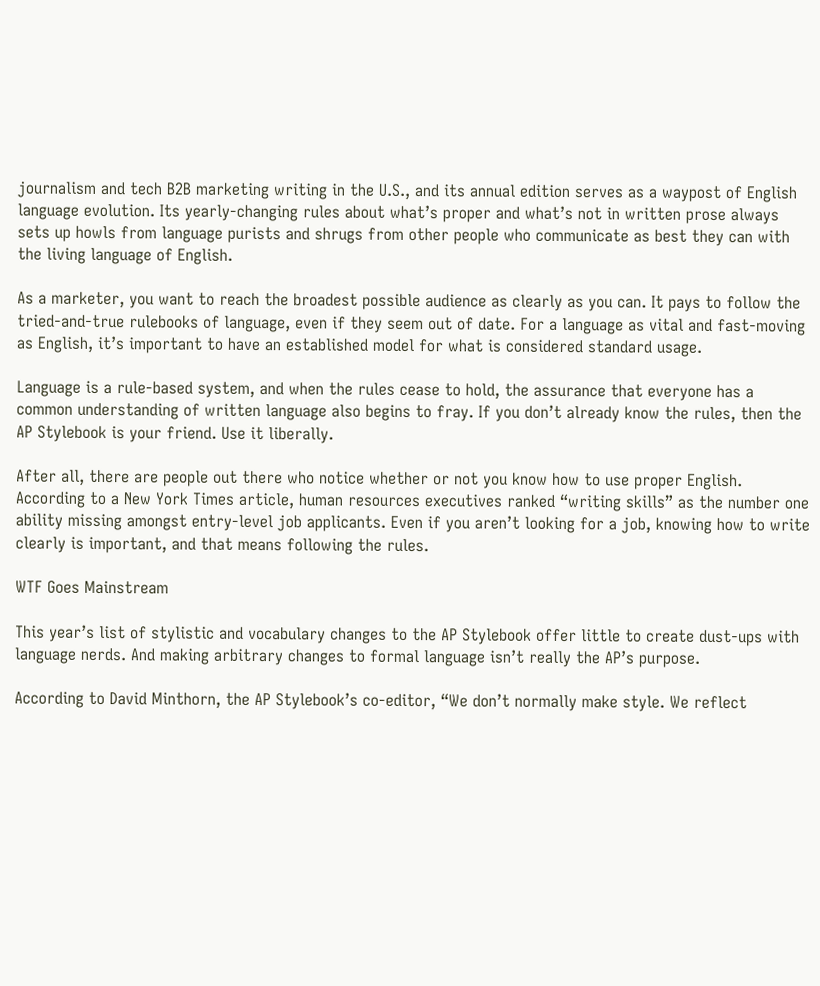journalism and tech B2B marketing writing in the U.S., and its annual edition serves as a waypost of English language evolution. Its yearly-changing rules about what’s proper and what’s not in written prose always sets up howls from language purists and shrugs from other people who communicate as best they can with the living language of English.

As a marketer, you want to reach the broadest possible audience as clearly as you can. It pays to follow the tried-and-true rulebooks of language, even if they seem out of date. For a language as vital and fast-moving as English, it’s important to have an established model for what is considered standard usage.

Language is a rule-based system, and when the rules cease to hold, the assurance that everyone has a common understanding of written language also begins to fray. If you don’t already know the rules, then the AP Stylebook is your friend. Use it liberally.

After all, there are people out there who notice whether or not you know how to use proper English. According to a New York Times article, human resources executives ranked “writing skills” as the number one ability missing amongst entry-level job applicants. Even if you aren’t looking for a job, knowing how to write clearly is important, and that means following the rules.

WTF Goes Mainstream

This year’s list of stylistic and vocabulary changes to the AP Stylebook offer little to create dust-ups with language nerds. And making arbitrary changes to formal language isn’t really the AP’s purpose.

According to David Minthorn, the AP Stylebook’s co-editor, “We don’t normally make style. We reflect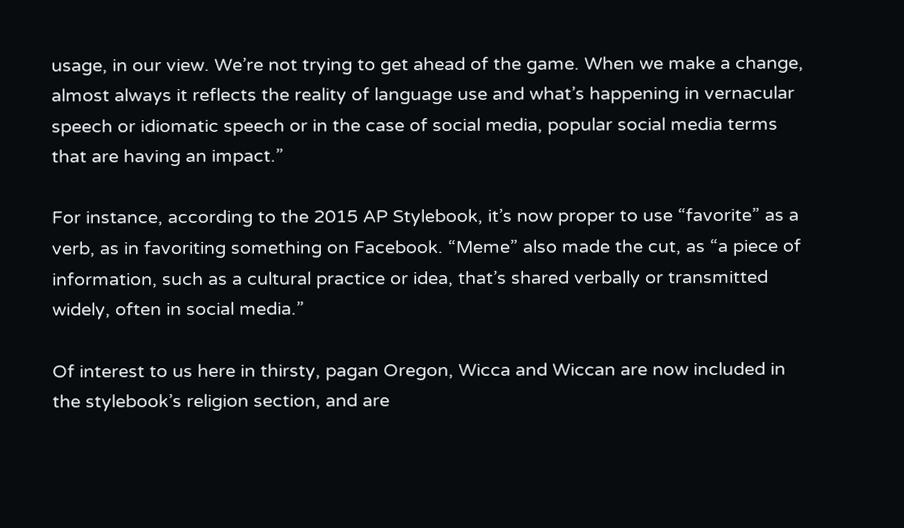usage, in our view. We’re not trying to get ahead of the game. When we make a change, almost always it reflects the reality of language use and what’s happening in vernacular speech or idiomatic speech or in the case of social media, popular social media terms that are having an impact.”

For instance, according to the 2015 AP Stylebook, it’s now proper to use “favorite” as a verb, as in favoriting something on Facebook. “Meme” also made the cut, as “a piece of information, such as a cultural practice or idea, that’s shared verbally or transmitted widely, often in social media.”

Of interest to us here in thirsty, pagan Oregon, Wicca and Wiccan are now included in the stylebook’s religion section, and are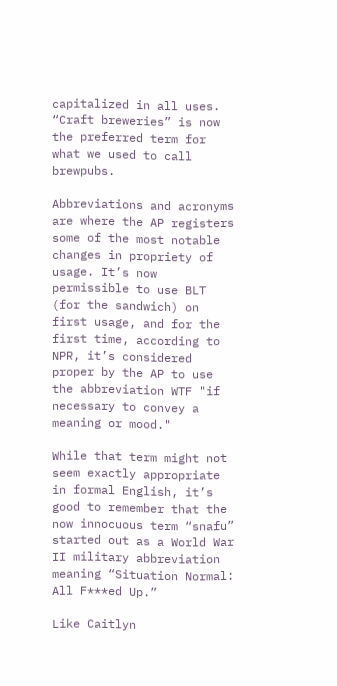capitalized in all uses. “Craft breweries” is now the preferred term for what we used to call brewpubs.

Abbreviations and acronyms are where the AP registers some of the most notable changes in propriety of usage. It’s now permissible to use BLT (for the sandwich) on first usage, and for the first time, according to NPR, it’s considered proper by the AP to use the abbreviation WTF "if necessary to convey a meaning or mood."

While that term might not seem exactly appropriate in formal English, it’s good to remember that the now innocuous term “snafu” started out as a World War II military abbreviation meaning “Situation Normal: All F***ed Up.”

Like Caitlyn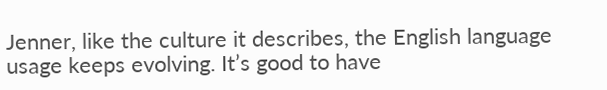Jenner, like the culture it describes, the English language usage keeps evolving. It’s good to have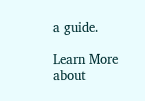a guide.

Learn More about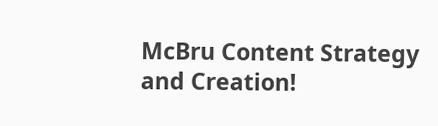McBru Content Strategy and Creation!